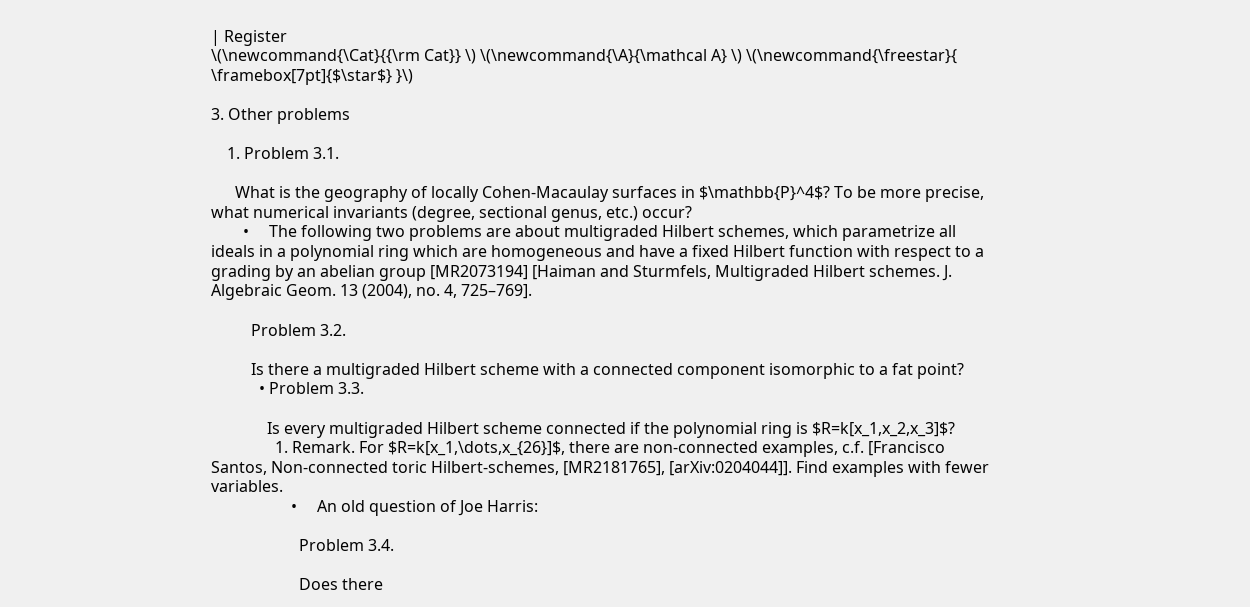| Register
\(\newcommand{\Cat}{{\rm Cat}} \) \(\newcommand{\A}{\mathcal A} \) \(\newcommand{\freestar}{ \framebox[7pt]{$\star$} }\)

3. Other problems

    1. Problem 3.1.

      What is the geography of locally Cohen-Macaulay surfaces in $\mathbb{P}^4$? To be more precise, what numerical invariants (degree, sectional genus, etc.) occur?
        •     The following two problems are about multigraded Hilbert schemes, which parametrize all ideals in a polynomial ring which are homogeneous and have a fixed Hilbert function with respect to a grading by an abelian group [MR2073194] [Haiman and Sturmfels, Multigraded Hilbert schemes. J. Algebraic Geom. 13 (2004), no. 4, 725–769].

          Problem 3.2.

          Is there a multigraded Hilbert scheme with a connected component isomorphic to a fat point?
            • Problem 3.3.

              Is every multigraded Hilbert scheme connected if the polynomial ring is $R=k[x_1,x_2,x_3]$?
                1. Remark. For $R=k[x_1,\dots,x_{26}]$, there are non-connected examples, c.f. [Francisco Santos, Non-connected toric Hilbert-schemes, [MR2181765], [arXiv:0204044]]. Find examples with fewer variables.
                    •     An old question of Joe Harris:

                      Problem 3.4.

                      Does there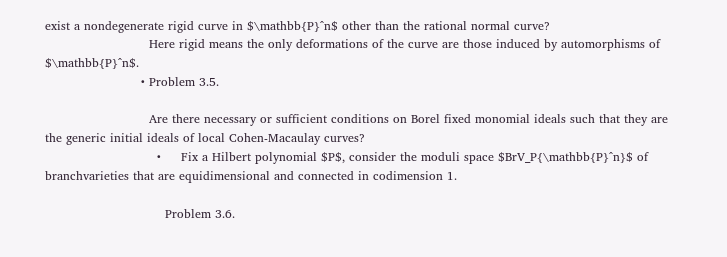exist a nondegenerate rigid curve in $\mathbb{P}^n$ other than the rational normal curve?
                          Here rigid means the only deformations of the curve are those induced by automorphisms of $\mathbb{P}^n$.
                        • Problem 3.5.

                          Are there necessary or sufficient conditions on Borel fixed monomial ideals such that they are the generic initial ideals of local Cohen-Macaulay curves?
                            •     Fix a Hilbert polynomial $P$, consider the moduli space $BrV_P{\mathbb{P}^n}$ of branchvarieties that are equidimensional and connected in codimension 1.

                              Problem 3.6.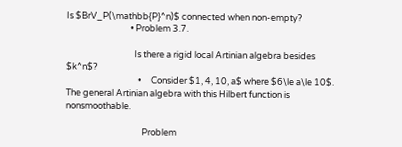Is $BrV_P(\mathbb{P}^n)$ connected when non-empty?
                                • Problem 3.7.

                                  Is there a rigid local Artinian algebra besides $k^n$?
                                    •     Consider $1, 4, 10, a$ where $6\le a\le 10$. The general Artinian algebra with this Hilbert function is nonsmoothable.

                                      Problem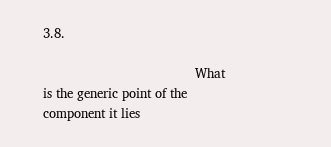3.8.

                                      What is the generic point of the component it lies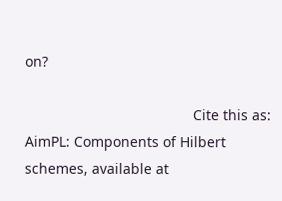on?

                                          Cite this as: AimPL: Components of Hilbert schemes, available at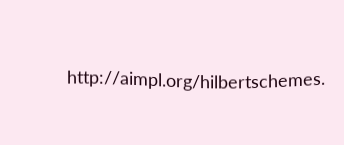http://aimpl.org/hilbertschemes.